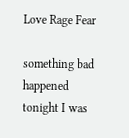Love Rage Fear

something bad happened tonight I was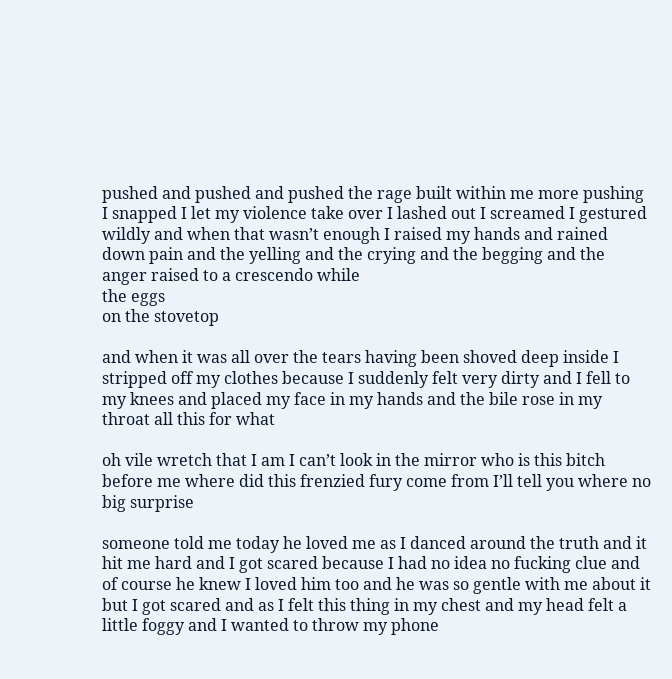pushed and pushed and pushed the rage built within me more pushing I snapped I let my violence take over I lashed out I screamed I gestured wildly and when that wasn’t enough I raised my hands and rained down pain and the yelling and the crying and the begging and the anger raised to a crescendo while
the eggs
on the stovetop

and when it was all over the tears having been shoved deep inside I stripped off my clothes because I suddenly felt very dirty and I fell to my knees and placed my face in my hands and the bile rose in my throat all this for what

oh vile wretch that I am I can’t look in the mirror who is this bitch before me where did this frenzied fury come from I’ll tell you where no big surprise

someone told me today he loved me as I danced around the truth and it hit me hard and I got scared because I had no idea no fucking clue and of course he knew I loved him too and he was so gentle with me about it but I got scared and as I felt this thing in my chest and my head felt a little foggy and I wanted to throw my phone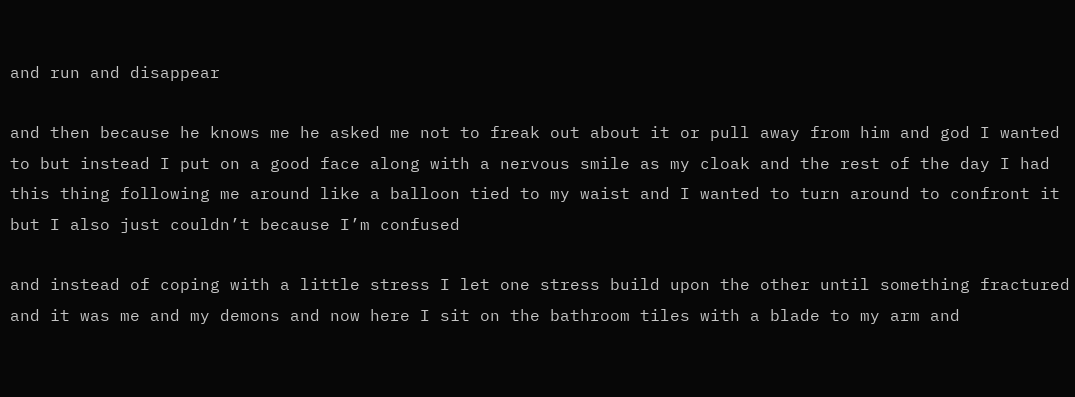and run and disappear

and then because he knows me he asked me not to freak out about it or pull away from him and god I wanted to but instead I put on a good face along with a nervous smile as my cloak and the rest of the day I had this thing following me around like a balloon tied to my waist and I wanted to turn around to confront it but I also just couldn’t because I’m confused

and instead of coping with a little stress I let one stress build upon the other until something fractured and it was me and my demons and now here I sit on the bathroom tiles with a blade to my arm and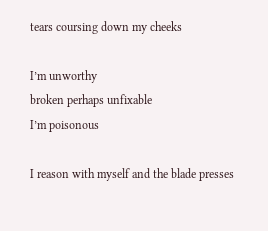tears coursing down my cheeks

I’m unworthy
broken perhaps unfixable
I’m poisonous

I reason with myself and the blade presses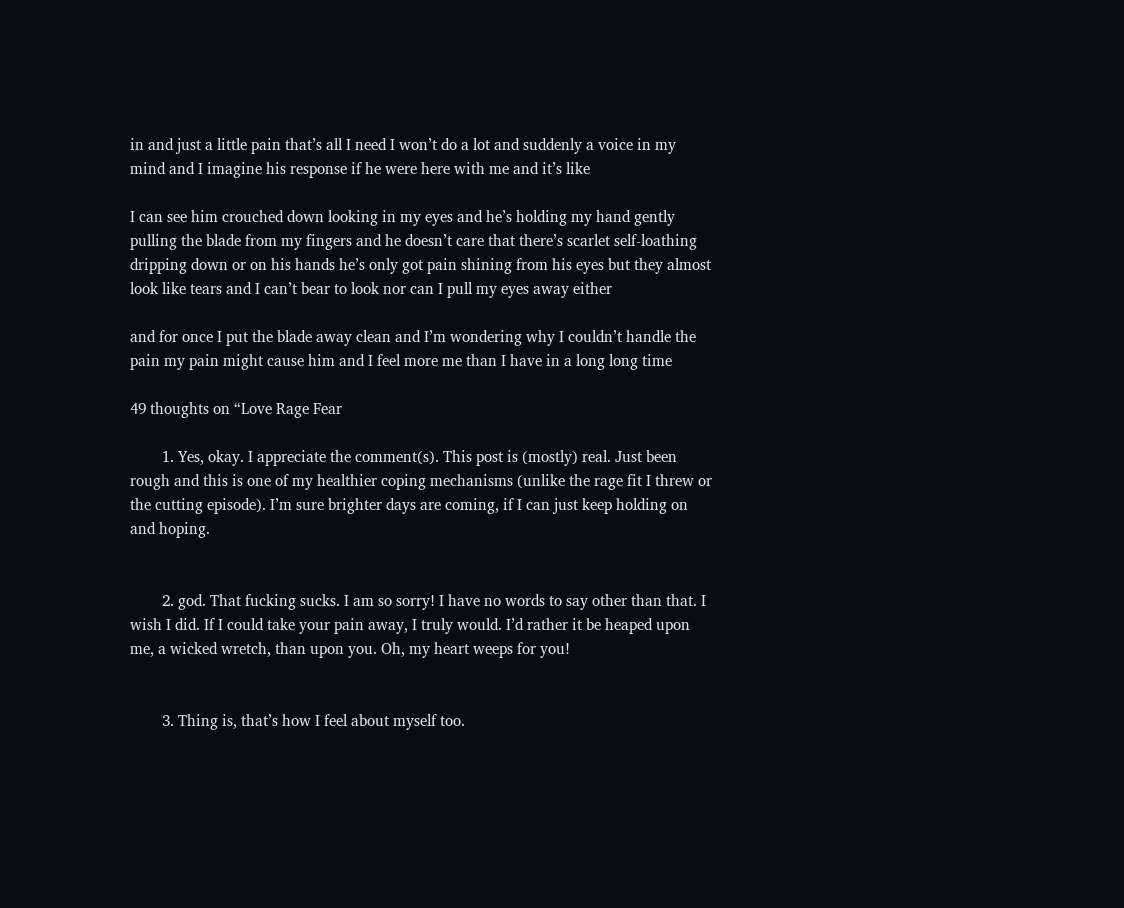in and just a little pain that’s all I need I won’t do a lot and suddenly a voice in my mind and I imagine his response if he were here with me and it’s like

I can see him crouched down looking in my eyes and he’s holding my hand gently pulling the blade from my fingers and he doesn’t care that there’s scarlet self-loathing dripping down or on his hands he’s only got pain shining from his eyes but they almost look like tears and I can’t bear to look nor can I pull my eyes away either

and for once I put the blade away clean and I’m wondering why I couldn’t handle the pain my pain might cause him and I feel more me than I have in a long long time

49 thoughts on “Love Rage Fear

        1. Yes, okay. I appreciate the comment(s). This post is (mostly) real. Just been rough and this is one of my healthier coping mechanisms (unlike the rage fit I threw or the cutting episode). I’m sure brighter days are coming, if I can just keep holding on and hoping.


        2. god. That fucking sucks. I am so sorry! I have no words to say other than that. I wish I did. If I could take your pain away, I truly would. I’d rather it be heaped upon me, a wicked wretch, than upon you. Oh, my heart weeps for you!


        3. Thing is, that’s how I feel about myself too.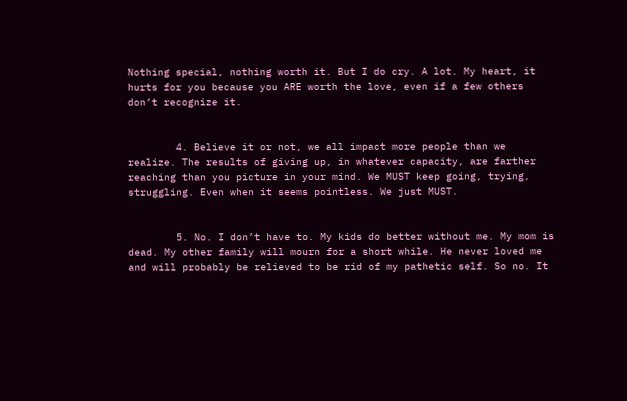Nothing special, nothing worth it. But I do cry. A lot. My heart, it hurts for you because you ARE worth the love, even if a few others don’t recognize it.


        4. Believe it or not, we all impact more people than we realize. The results of giving up, in whatever capacity, are farther reaching than you picture in your mind. We MUST keep going, trying, struggling. Even when it seems pointless. We just MUST.


        5. No. I don’t have to. My kids do better without me. My mom is dead. My other family will mourn for a short while. He never loved me and will probably be relieved to be rid of my pathetic self. So no. It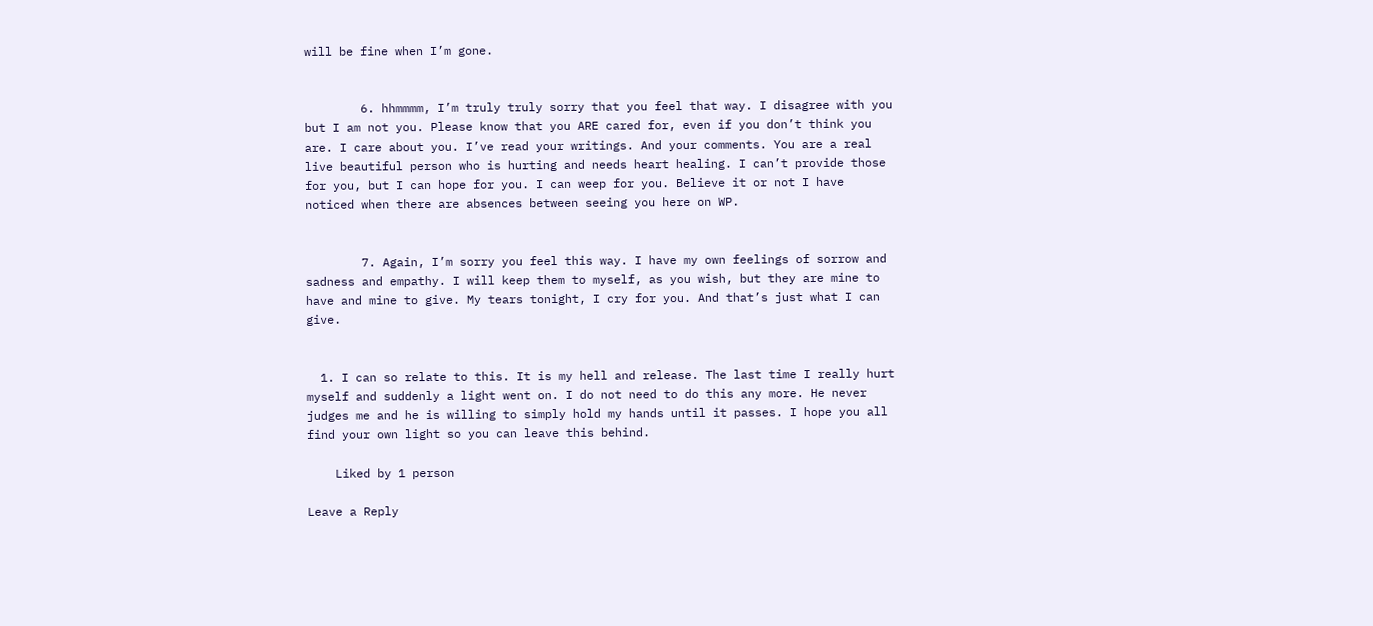will be fine when I’m gone.


        6. hhmmmm, I’m truly truly sorry that you feel that way. I disagree with you but I am not you. Please know that you ARE cared for, even if you don’t think you are. I care about you. I’ve read your writings. And your comments. You are a real live beautiful person who is hurting and needs heart healing. I can’t provide those for you, but I can hope for you. I can weep for you. Believe it or not I have noticed when there are absences between seeing you here on WP.


        7. Again, I’m sorry you feel this way. I have my own feelings of sorrow and sadness and empathy. I will keep them to myself, as you wish, but they are mine to have and mine to give. My tears tonight, I cry for you. And that’s just what I can give.


  1. I can so relate to this. It is my hell and release. The last time I really hurt myself and suddenly a light went on. I do not need to do this any more. He never judges me and he is willing to simply hold my hands until it passes. I hope you all find your own light so you can leave this behind.

    Liked by 1 person

Leave a Reply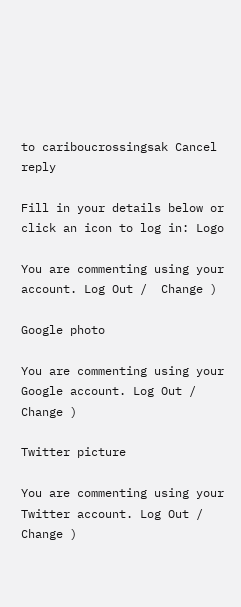to cariboucrossingsak Cancel reply

Fill in your details below or click an icon to log in: Logo

You are commenting using your account. Log Out /  Change )

Google photo

You are commenting using your Google account. Log Out /  Change )

Twitter picture

You are commenting using your Twitter account. Log Out /  Change )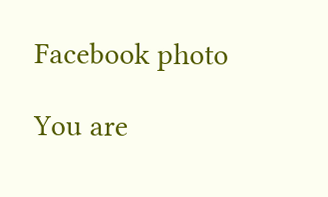Facebook photo

You are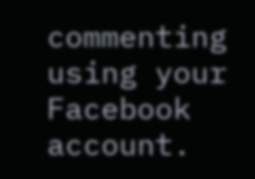commenting using your Facebook account.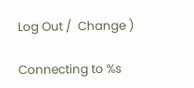Log Out /  Change )

Connecting to %s